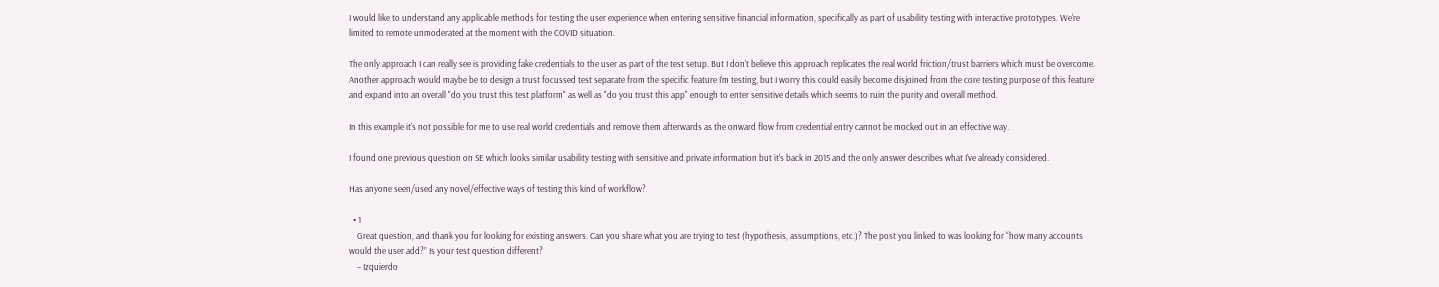I would like to understand any applicable methods for testing the user experience when entering sensitive financial information, specifically as part of usability testing with interactive prototypes. We're limited to remote unmoderated at the moment with the COVID situation.

The only approach I can really see is providing fake credentials to the user as part of the test setup. But I don't believe this approach replicates the real world friction/trust barriers which must be overcome. Another approach would maybe be to design a trust focussed test separate from the specific feature I'm testing, but I worry this could easily become disjoined from the core testing purpose of this feature and expand into an overall "do you trust this test platform" as well as "do you trust this app" enough to enter sensitive details which seems to ruin the purity and overall method.

In this example it's not possible for me to use real world credentials and remove them afterwards as the onward flow from credential entry cannot be mocked out in an effective way.

I found one previous question on SE which looks similar usability testing with sensitive and private information but it's back in 2015 and the only answer describes what I've already considered.

Has anyone seen/used any novel/effective ways of testing this kind of workflow?

  • 1
    Great question, and thank you for looking for existing answers. Can you share what you are trying to test (hypothesis, assumptions, etc.)? The post you linked to was looking for “how many accounts would the user add?” Is your test question different?
    – Izquierdo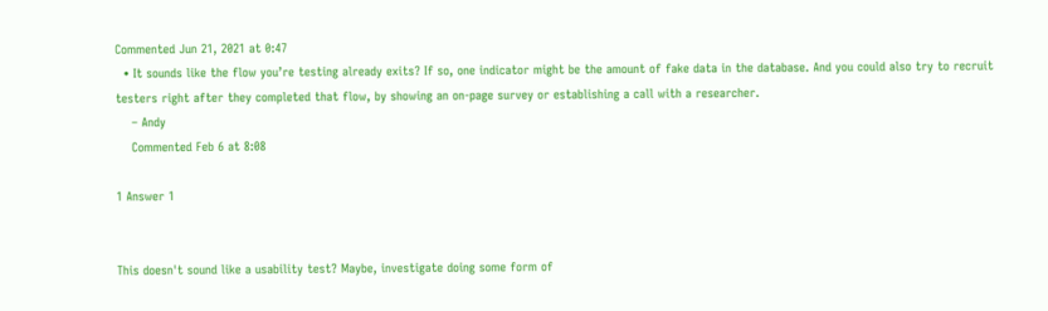Commented Jun 21, 2021 at 0:47
  • It sounds like the flow you’re testing already exits? If so, one indicator might be the amount of fake data in the database. And you could also try to recruit testers right after they completed that flow, by showing an on-page survey or establishing a call with a researcher.
    – Andy
    Commented Feb 6 at 8:08

1 Answer 1


This doesn't sound like a usability test? Maybe, investigate doing some form of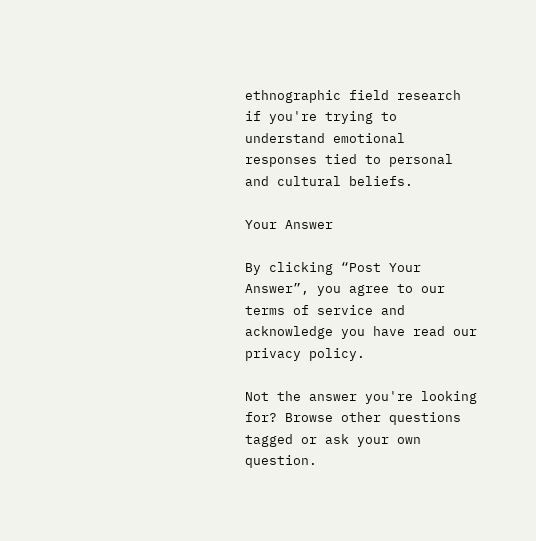ethnographic field research if you're trying to understand emotional responses tied to personal and cultural beliefs.

Your Answer

By clicking “Post Your Answer”, you agree to our terms of service and acknowledge you have read our privacy policy.

Not the answer you're looking for? Browse other questions tagged or ask your own question.